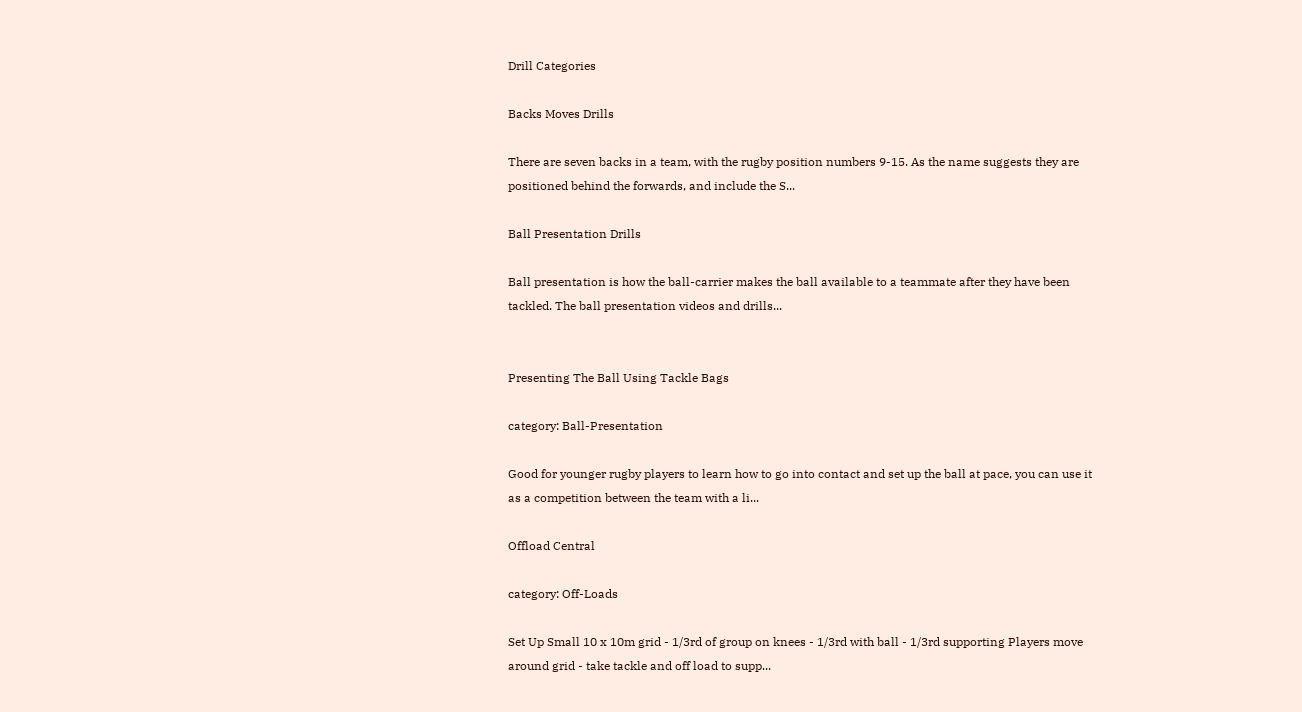Drill Categories

Backs Moves Drills

There are seven backs in a team, with the rugby position numbers 9-15. As the name suggests they are positioned behind the forwards, and include the S...

Ball Presentation Drills

Ball presentation is how the ball-carrier makes the ball available to a teammate after they have been tackled. The ball presentation videos and drills...


Presenting The Ball Using Tackle Bags

category: Ball-Presentation

Good for younger rugby players to learn how to go into contact and set up the ball at pace, you can use it as a competition between the team with a li...

Offload Central

category: Off-Loads

Set Up Small 10 x 10m grid - 1/3rd of group on knees - 1/3rd with ball - 1/3rd supporting Players move around grid - take tackle and off load to supp...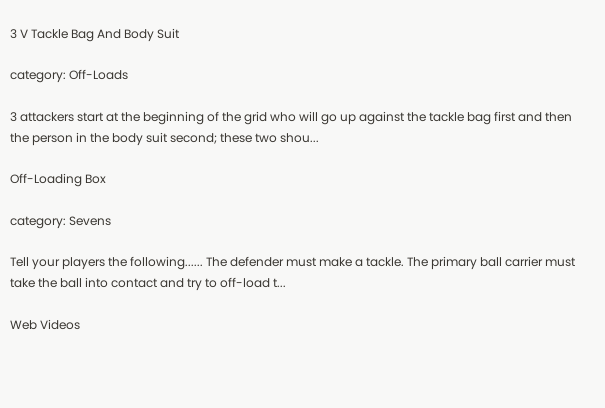3 V Tackle Bag And Body Suit

category: Off-Loads

3 attackers start at the beginning of the grid who will go up against the tackle bag first and then the person in the body suit second; these two shou...

Off-Loading Box

category: Sevens

Tell your players the following...... The defender must make a tackle. The primary ball carrier must take the ball into contact and try to off-load t...

Web Videos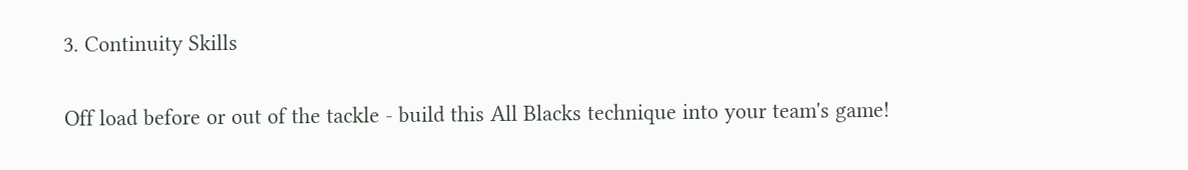3. Continuity Skills

Off load before or out of the tackle - build this All Blacks technique into your team's game!